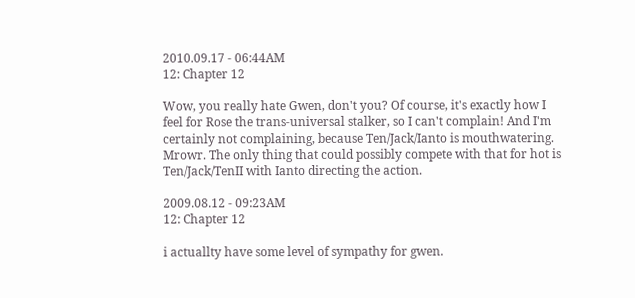2010.09.17 - 06:44AM
12: Chapter 12

Wow, you really hate Gwen, don't you? Of course, it's exactly how I feel for Rose the trans-universal stalker, so I can't complain! And I'm certainly not complaining, because Ten/Jack/Ianto is mouthwatering. Mrowr. The only thing that could possibly compete with that for hot is Ten/Jack/TenII with Ianto directing the action.

2009.08.12 - 09:23AM
12: Chapter 12

i actuallty have some level of sympathy for gwen.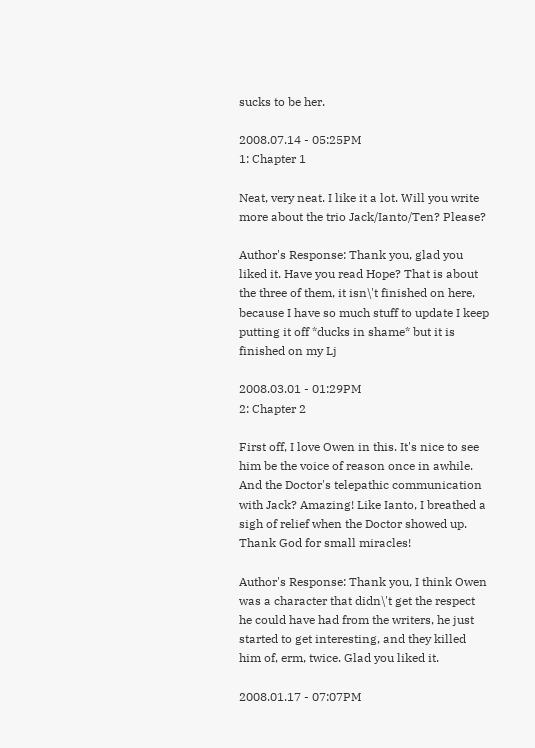sucks to be her.

2008.07.14 - 05:25PM
1: Chapter 1

Neat, very neat. I like it a lot. Will you write more about the trio Jack/Ianto/Ten? Please?

Author's Response: Thank you, glad you liked it. Have you read Hope? That is about the three of them, it isn\'t finished on here, because I have so much stuff to update I keep putting it off *ducks in shame* but it is finished on my Lj

2008.03.01 - 01:29PM
2: Chapter 2

First off, I love Owen in this. It's nice to see him be the voice of reason once in awhile. And the Doctor's telepathic communication with Jack? Amazing! Like Ianto, I breathed a sigh of relief when the Doctor showed up. Thank God for small miracles!

Author's Response: Thank you, I think Owen was a character that didn\'t get the respect he could have had from the writers, he just started to get interesting, and they killed him of, erm, twice. Glad you liked it.

2008.01.17 - 07:07PM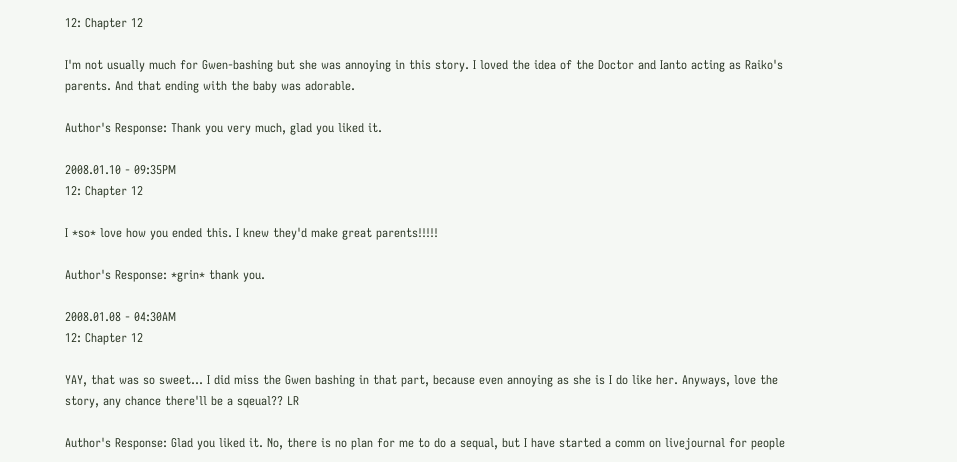12: Chapter 12

I'm not usually much for Gwen-bashing but she was annoying in this story. I loved the idea of the Doctor and Ianto acting as Raiko's parents. And that ending with the baby was adorable.

Author's Response: Thank you very much, glad you liked it.

2008.01.10 - 09:35PM
12: Chapter 12

I *so* love how you ended this. I knew they'd make great parents!!!!!

Author's Response: *grin* thank you.

2008.01.08 - 04:30AM
12: Chapter 12

YAY, that was so sweet... I did miss the Gwen bashing in that part, because even annoying as she is I do like her. Anyways, love the story, any chance there'll be a sqeual?? LR

Author's Response: Glad you liked it. No, there is no plan for me to do a sequal, but I have started a comm on livejournal for people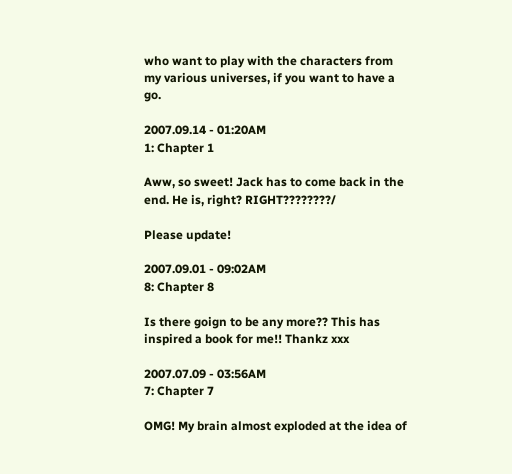who want to play with the characters from my various universes, if you want to have a go.

2007.09.14 - 01:20AM
1: Chapter 1

Aww, so sweet! Jack has to come back in the end. He is, right? RIGHT????????/

Please update!

2007.09.01 - 09:02AM
8: Chapter 8

Is there goign to be any more?? This has inspired a book for me!! Thankz xxx

2007.07.09 - 03:56AM
7: Chapter 7

OMG! My brain almost exploded at the idea of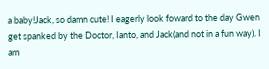a baby!Jack, so damn cute! I eagerly look foward to the day Gwen get spanked by the Doctor, Ianto, and Jack(and not in a fun way). I am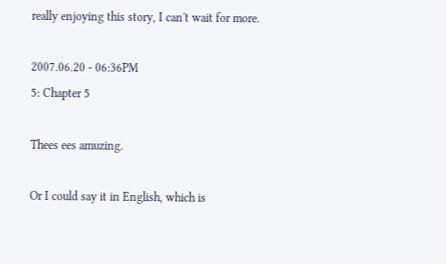really enjoying this story, I can't wait for more.

2007.06.20 - 06:36PM
5: Chapter 5

Thees ees amuzing.

Or I could say it in English, which is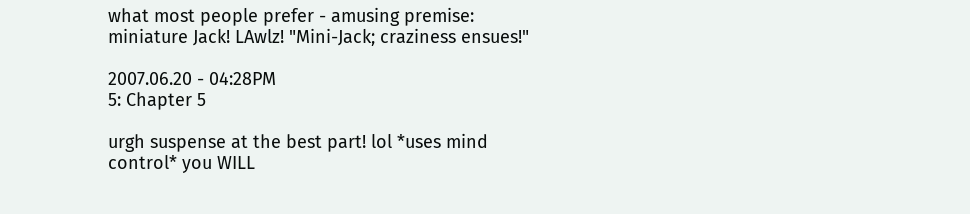what most people prefer - amusing premise: miniature Jack! LAwlz! "Mini-Jack; craziness ensues!"

2007.06.20 - 04:28PM
5: Chapter 5

urgh suspense at the best part! lol *uses mind control* you WILL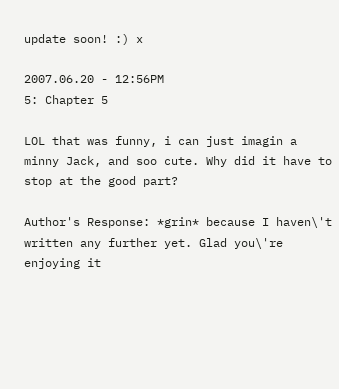update soon! :) x

2007.06.20 - 12:56PM
5: Chapter 5

LOL that was funny, i can just imagin a minny Jack, and soo cute. Why did it have to stop at the good part?

Author's Response: *grin* because I haven\'t written any further yet. Glad you\'re enjoying it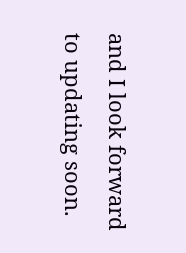and I look forward to updating soon.